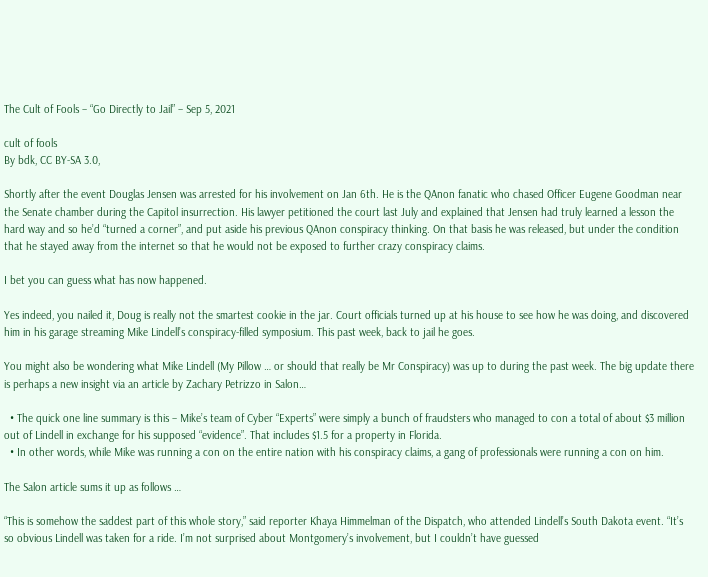The Cult of Fools – “Go Directly to Jail” – Sep 5, 2021

cult of fools
By bdk, CC BY-SA 3.0,

Shortly after the event Douglas Jensen was arrested for his involvement on Jan 6th. He is the QAnon fanatic who chased Officer Eugene Goodman near the Senate chamber during the Capitol insurrection. His lawyer petitioned the court last July and explained that Jensen had truly learned a lesson the hard way and so he’d “turned a corner”, and put aside his previous QAnon conspiracy thinking. On that basis he was released, but under the condition that he stayed away from the internet so that he would not be exposed to further crazy conspiracy claims.

I bet you can guess what has now happened.

Yes indeed, you nailed it, Doug is really not the smartest cookie in the jar. Court officials turned up at his house to see how he was doing, and discovered him in his garage streaming Mike Lindell’s conspiracy-filled symposium. This past week, back to jail he goes.

You might also be wondering what Mike Lindell (My Pillow … or should that really be Mr Conspiracy) was up to during the past week. The big update there is perhaps a new insight via an article by Zachary Petrizzo in Salon…

  • The quick one line summary is this – Mike’s team of Cyber “Experts” were simply a bunch of fraudsters who managed to con a total of about $3 million out of Lindell in exchange for his supposed “evidence”. That includes $1.5 for a property in Florida.
  • In other words, while Mike was running a con on the entire nation with his conspiracy claims, a gang of professionals were running a con on him.

The Salon article sums it up as follows …

“This is somehow the saddest part of this whole story,” said reporter Khaya Himmelman of the Dispatch, who attended Lindell’s South Dakota event. “It’s so obvious Lindell was taken for a ride. I’m not surprised about Montgomery’s involvement, but I couldn’t have guessed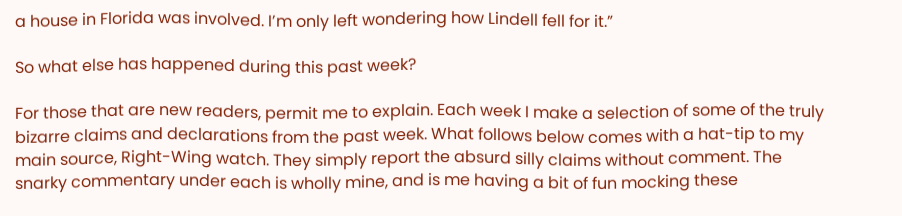a house in Florida was involved. I’m only left wondering how Lindell fell for it.”

So what else has happened during this past week?

For those that are new readers, permit me to explain. Each week I make a selection of some of the truly bizarre claims and declarations from the past week. What follows below comes with a hat-tip to my main source, Right-Wing watch. They simply report the absurd silly claims without comment. The snarky commentary under each is wholly mine, and is me having a bit of fun mocking these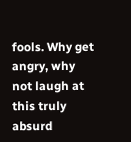fools. Why get angry, why not laugh at this truly absurd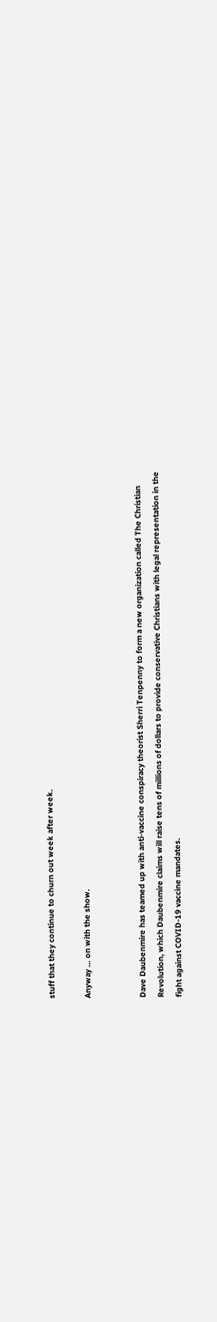stuff that they continue to churn out week after week.

Anyway … on with the show.


Dave Daubenmire has teamed up with anti-vaccine conspiracy theorist Sherri Tenpenny to form a new organization called The Christian Revolution, which Daubenmire claims will raise tens of millions of dollars to provide conservative Christians with legal representation in the fight against COVID-19 vaccine mandates.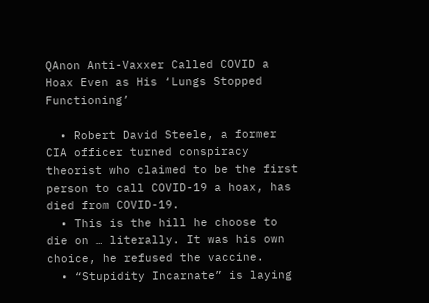QAnon Anti-Vaxxer Called COVID a Hoax Even as His ‘Lungs Stopped Functioning’

  • Robert David Steele, a former CIA officer turned conspiracy theorist who claimed to be the first person to call COVID-19 a hoax, has died from COVID-19.
  • This is the hill he choose to die on … literally. It was his own choice, he refused the vaccine.
  • “Stupidity Incarnate” is laying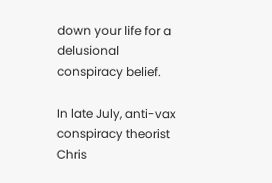down your life for a delusional conspiracy belief.

In late July, anti-vax conspiracy theorist Chris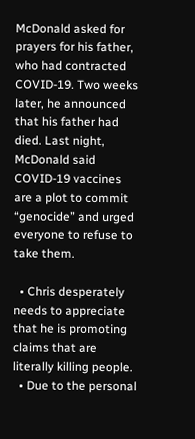McDonald asked for prayers for his father, who had contracted COVID-19. Two weeks later, he announced that his father had died. Last night, McDonald said COVID-19 vaccines are a plot to commit “genocide” and urged everyone to refuse to take them.

  • Chris desperately needs to appreciate that he is promoting claims that are literally killing people.
  • Due to the personal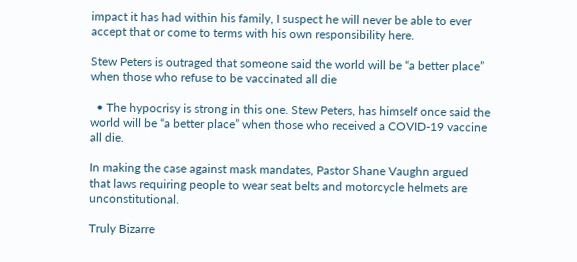impact it has had within his family, I suspect he will never be able to ever accept that or come to terms with his own responsibility here.

Stew Peters is outraged that someone said the world will be “a better place” when those who refuse to be vaccinated all die

  • The hypocrisy is strong in this one. Stew Peters, has himself once said the world will be “a better place” when those who received a COVID-19 vaccine all die.

In making the case against mask mandates, Pastor Shane Vaughn argued that laws requiring people to wear seat belts and motorcycle helmets are unconstitutional.

Truly Bizarre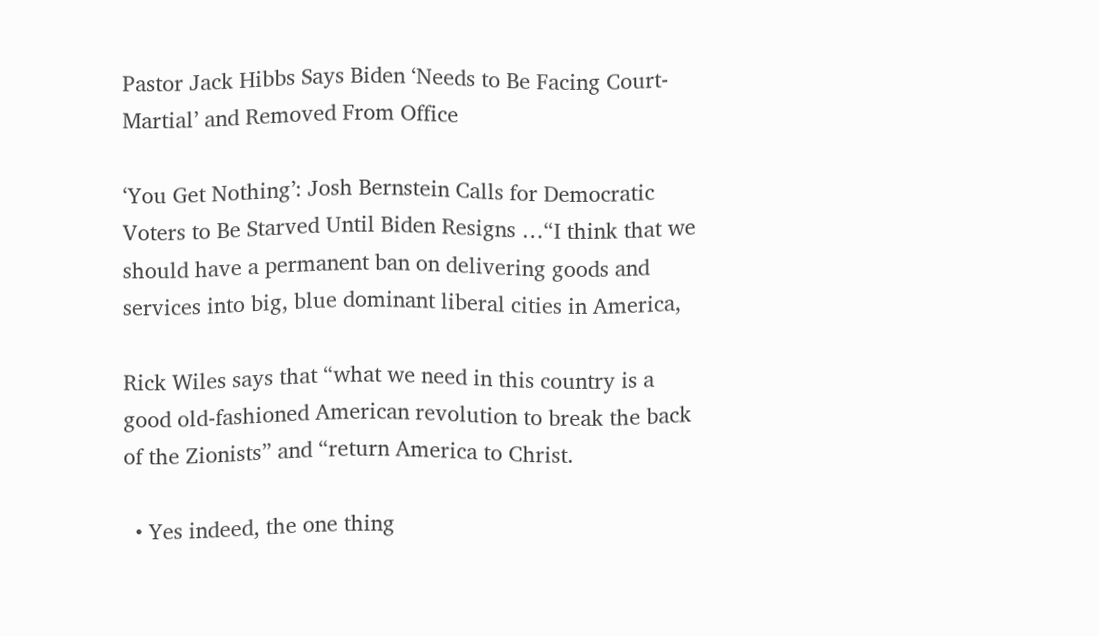Pastor Jack Hibbs Says Biden ‘Needs to Be Facing Court-Martial’ and Removed From Office

‘You Get Nothing’: Josh Bernstein Calls for Democratic Voters to Be Starved Until Biden Resigns …“I think that we should have a permanent ban on delivering goods and services into big, blue dominant liberal cities in America,

Rick Wiles says that “what we need in this country is a good old-fashioned American revolution to break the back of the Zionists” and “return America to Christ.

  • Yes indeed, the one thing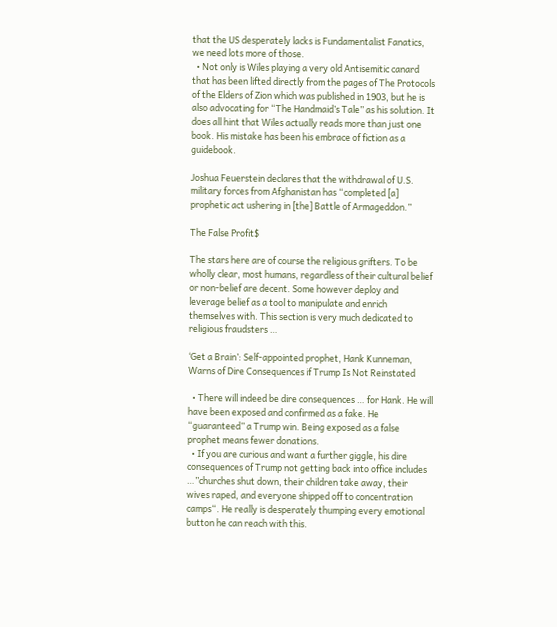that the US desperately lacks is Fundamentalist Fanatics, we need lots more of those.
  • Not only is Wiles playing a very old Antisemitic canard that has been lifted directly from the pages of The Protocols of the Elders of Zion which was published in 1903, but he is also advocating for “The Handmaid’s Tale” as his solution. It does all hint that Wiles actually reads more than just one book. His mistake has been his embrace of fiction as a guidebook.

Joshua Feuerstein declares that the withdrawal of U.S. military forces from Afghanistan has “completed [a] prophetic act ushering in [the] Battle of Armageddon.”

The False Profit$

The stars here are of course the religious grifters. To be wholly clear, most humans, regardless of their cultural belief or non-belief are decent. Some however deploy and leverage belief as a tool to manipulate and enrich themselves with. This section is very much dedicated to religious fraudsters …

‘Get a Brain’: Self-appointed prophet, Hank Kunneman, Warns of Dire Consequences if Trump Is Not Reinstated

  • There will indeed be dire consequences … for Hank. He will have been exposed and confirmed as a fake. He “guaranteed” a Trump win. Being exposed as a false prophet means fewer donations.
  • If you are curious and want a further giggle, his dire consequences of Trump not getting back into office includes …”churches shut down, their children take away, their wives raped, and everyone shipped off to concentration camps“. He really is desperately thumping every emotional button he can reach with this.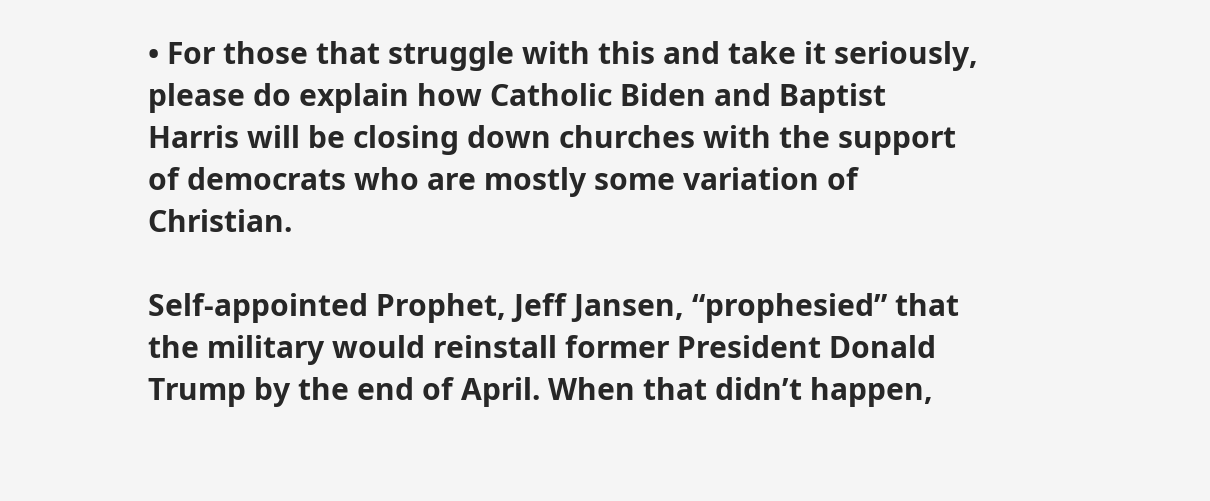• For those that struggle with this and take it seriously, please do explain how Catholic Biden and Baptist Harris will be closing down churches with the support of democrats who are mostly some variation of Christian.

Self-appointed Prophet, Jeff Jansen, “prophesied” that the military would reinstall former President Donald Trump by the end of April. When that didn’t happen,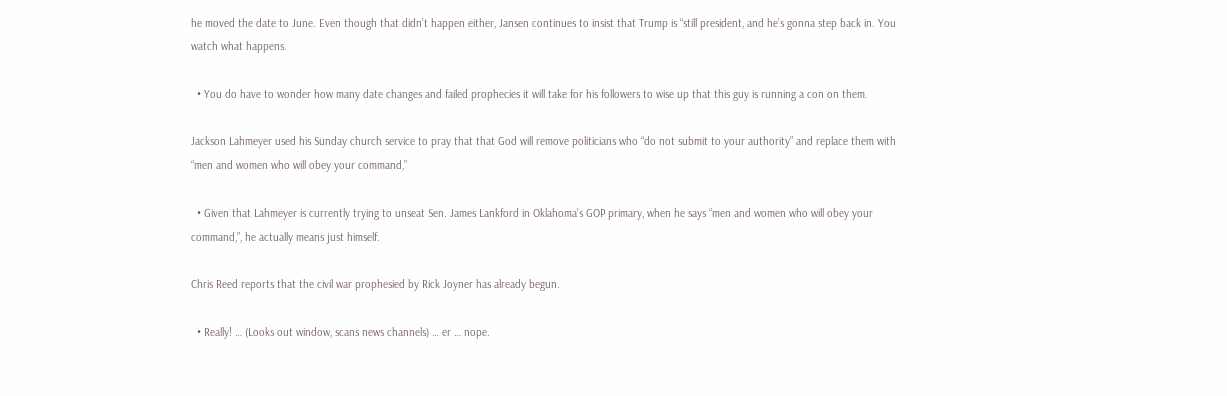he moved the date to June. Even though that didn’t happen either, Jansen continues to insist that Trump is “still president, and he’s gonna step back in. You watch what happens.

  • You do have to wonder how many date changes and failed prophecies it will take for his followers to wise up that this guy is running a con on them.

Jackson Lahmeyer used his Sunday church service to pray that that God will remove politicians who “do not submit to your authority” and replace them with “men and women who will obey your command,”

  • Given that Lahmeyer is currently trying to unseat Sen. James Lankford in Oklahoma’s GOP primary, when he says “men and women who will obey your command,”, he actually means just himself.

Chris Reed reports that the civil war prophesied by Rick Joyner has already begun.

  • Really! … (Looks out window, scans news channels) … er … nope.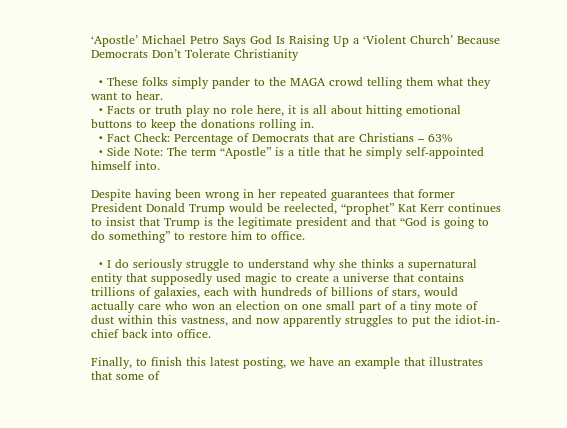‘Apostle’ Michael Petro Says God Is Raising Up a ‘Violent Church’ Because Democrats Don’t Tolerate Christianity

  • These folks simply pander to the MAGA crowd telling them what they want to hear.
  • Facts or truth play no role here, it is all about hitting emotional buttons to keep the donations rolling in.
  • Fact Check: Percentage of Democrats that are Christians – 63%
  • Side Note: The term “Apostle” is a title that he simply self-appointed himself into.

Despite having been wrong in her repeated guarantees that former President Donald Trump would be reelected, “prophet” Kat Kerr continues to insist that Trump is the legitimate president and that “God is going to do something” to restore him to office.

  • I do seriously struggle to understand why she thinks a supernatural entity that supposedly used magic to create a universe that contains trillions of galaxies, each with hundreds of billions of stars, would actually care who won an election on one small part of a tiny mote of dust within this vastness, and now apparently struggles to put the idiot-in-chief back into office.

Finally, to finish this latest posting, we have an example that illustrates that some of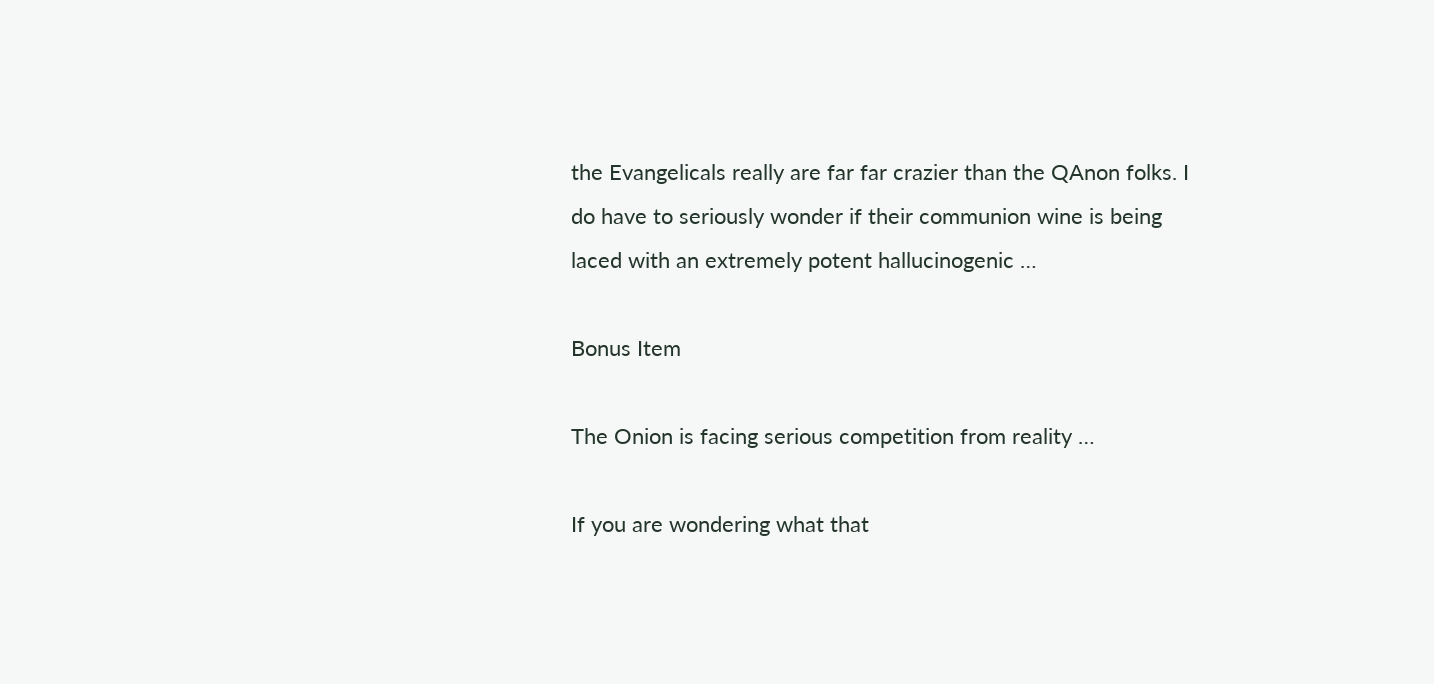the Evangelicals really are far far crazier than the QAnon folks. I do have to seriously wonder if their communion wine is being laced with an extremely potent hallucinogenic …

Bonus Item

The Onion is facing serious competition from reality …

If you are wondering what that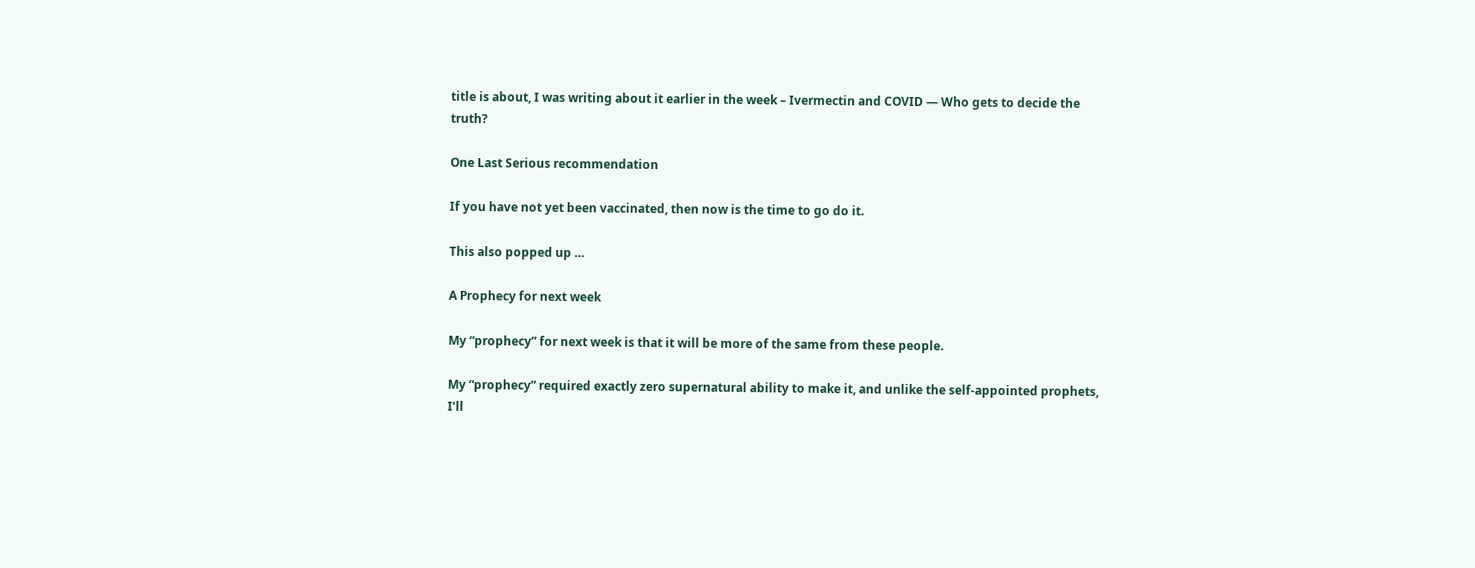title is about, I was writing about it earlier in the week – Ivermectin and COVID — Who gets to decide the truth?

One Last Serious recommendation

If you have not yet been vaccinated, then now is the time to go do it.

This also popped up …

A Prophecy for next week

My “prophecy” for next week is that it will be more of the same from these people.

My “prophecy” required exactly zero supernatural ability to make it, and unlike the self-appointed prophets, I’ll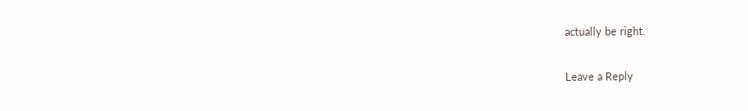actually be right.

Leave a Reply